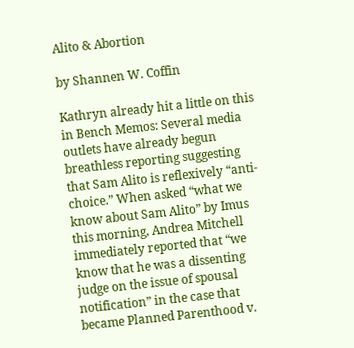Alito & Abortion

by Shannen W. Coffin

Kathryn already hit a little on this in Bench Memos: Several media outlets have already begun breathless reporting suggesting that Sam Alito is reflexively “anti-choice.” When asked “what we know about Sam Alito” by Imus this morning, Andrea Mitchell immediately reported that “we know that he was a dissenting judge on the issue of spousal notification” in the case that became Planned Parenthood v.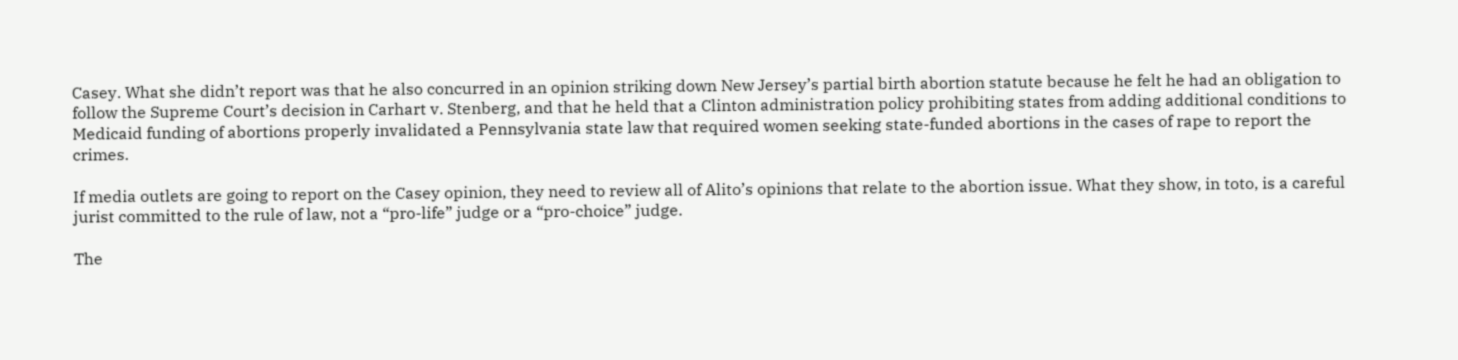Casey. What she didn’t report was that he also concurred in an opinion striking down New Jersey’s partial birth abortion statute because he felt he had an obligation to follow the Supreme Court’s decision in Carhart v. Stenberg, and that he held that a Clinton administration policy prohibiting states from adding additional conditions to Medicaid funding of abortions properly invalidated a Pennsylvania state law that required women seeking state-funded abortions in the cases of rape to report the crimes.

If media outlets are going to report on the Casey opinion, they need to review all of Alito’s opinions that relate to the abortion issue. What they show, in toto, is a careful jurist committed to the rule of law, not a “pro-life” judge or a “pro-choice” judge.

The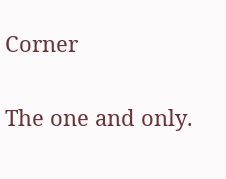Corner

The one and only.